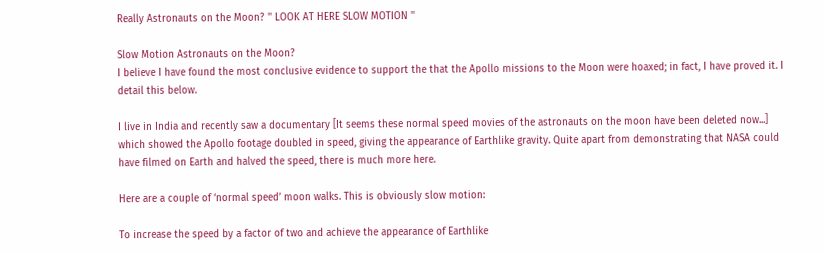Really Astronauts on the Moon? '' LOOK AT HERE SLOW MOTION ''

Slow Motion Astronauts on the Moon?
I believe I have found the most conclusive evidence to support the that the Apollo missions to the Moon were hoaxed; in fact, I have proved it. I detail this below.

I live in India and recently saw a documentary [It seems these normal speed movies of the astronauts on the moon have been deleted now...] which showed the Apollo footage doubled in speed, giving the appearance of Earthlike gravity. Quite apart from demonstrating that NASA could have filmed on Earth and halved the speed, there is much more here.

Here are a couple of ‘normal speed’ moon walks. This is obviously slow motion:

To increase the speed by a factor of two and achieve the appearance of Earthlike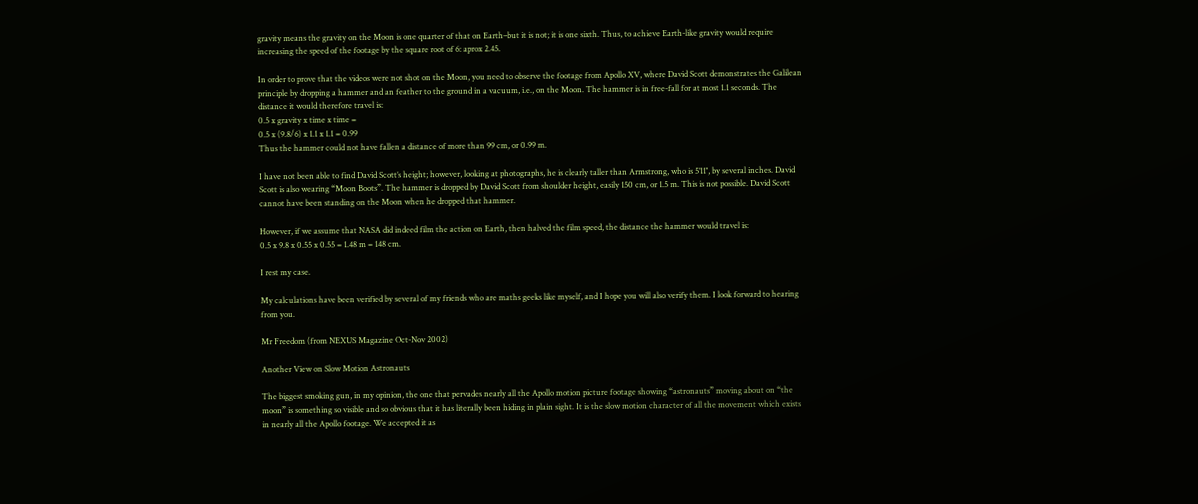gravity means the gravity on the Moon is one quarter of that on Earth–but it is not; it is one sixth. Thus, to achieve Earth-like gravity would require increasing the speed of the footage by the square root of 6: aprox 2.45.

In order to prove that the videos were not shot on the Moon, you need to observe the footage from Apollo XV, where David Scott demonstrates the Galilean principle by dropping a hammer and an feather to the ground in a vacuum, i.e., on the Moon. The hammer is in free-fall for at most 1.1 seconds. The distance it would therefore travel is:
0.5 x gravity x time x time =
0.5 x (9.8/6) x 1.1 x 1.1 = 0.99
Thus the hammer could not have fallen a distance of more than 99 cm, or 0.99 m.

I have not been able to find David Scott’s height; however, looking at photographs, he is clearly taller than Armstrong, who is 5’11″, by several inches. David Scott is also wearing “Moon Boots”. The hammer is dropped by David Scott from shoulder height, easily 150 cm, or 1.5 m. This is not possible. David Scott cannot have been standing on the Moon when he dropped that hammer.

However, if we assume that NASA did indeed film the action on Earth, then halved the film speed, the distance the hammer would travel is:
0.5 x 9.8 x 0.55 x 0.55 = 1.48 m = 148 cm.

I rest my case.

My calculations have been verified by several of my friends who are maths geeks like myself, and I hope you will also verify them. I look forward to hearing from you.

Mr Freedom (from NEXUS Magazine Oct-Nov 2002)

Another View on Slow Motion Astronauts

The biggest smoking gun, in my opinion, the one that pervades nearly all the Apollo motion picture footage showing “astronauts” moving about on “the moon” is something so visible and so obvious that it has literally been hiding in plain sight. It is the slow motion character of all the movement which exists in nearly all the Apollo footage. We accepted it as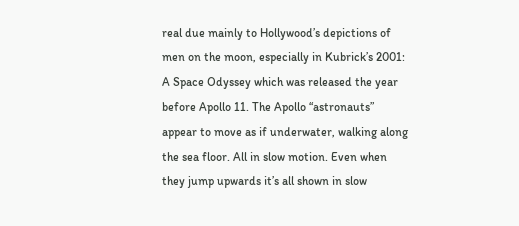real due mainly to Hollywood’s depictions of men on the moon, especially in Kubrick’s 2001: A Space Odyssey which was released the year before Apollo 11. The Apollo “astronauts” appear to move as if underwater, walking along the sea floor. All in slow motion. Even when they jump upwards it’s all shown in slow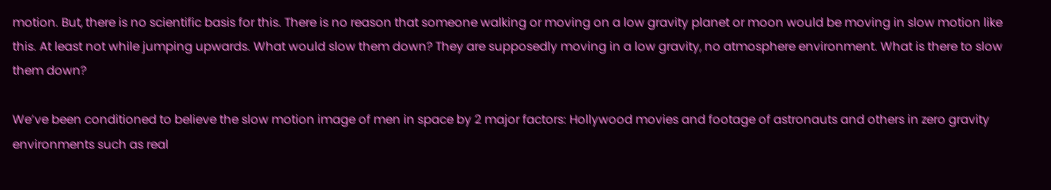motion. But, there is no scientific basis for this. There is no reason that someone walking or moving on a low gravity planet or moon would be moving in slow motion like this. At least not while jumping upwards. What would slow them down? They are supposedly moving in a low gravity, no atmosphere environment. What is there to slow them down?

We’ve been conditioned to believe the slow motion image of men in space by 2 major factors: Hollywood movies and footage of astronauts and others in zero gravity environments such as real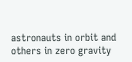astronauts in orbit and others in zero gravity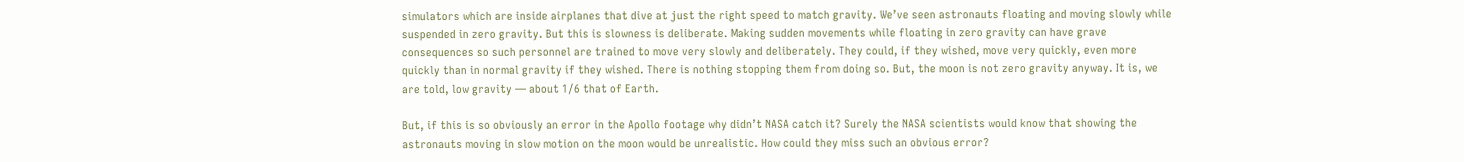simulators which are inside airplanes that dive at just the right speed to match gravity. We’ve seen astronauts floating and moving slowly while suspended in zero gravity. But this is slowness is deliberate. Making sudden movements while floating in zero gravity can have grave consequences so such personnel are trained to move very slowly and deliberately. They could, if they wished, move very quickly, even more quickly than in normal gravity if they wished. There is nothing stopping them from doing so. But, the moon is not zero gravity anyway. It is, we are told, low gravity — about 1/6 that of Earth.

But, if this is so obviously an error in the Apollo footage why didn’t NASA catch it? Surely the NASA scientists would know that showing the astronauts moving in slow motion on the moon would be unrealistic. How could they miss such an obvious error?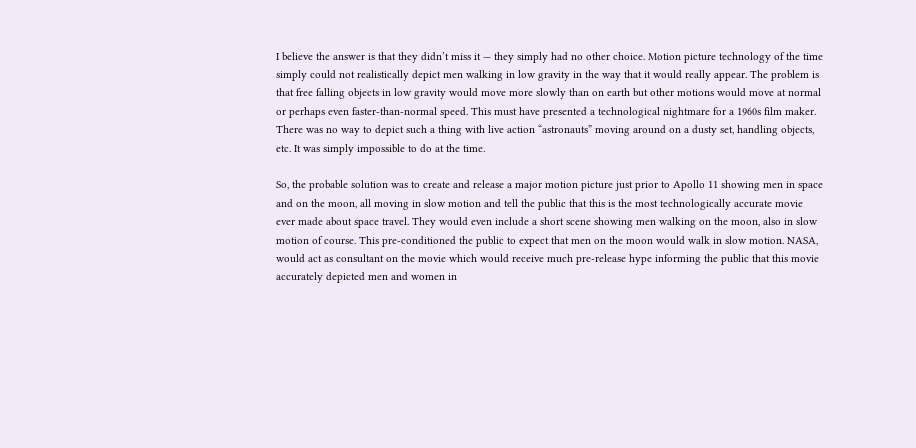I believe the answer is that they didn’t miss it — they simply had no other choice. Motion picture technology of the time simply could not realistically depict men walking in low gravity in the way that it would really appear. The problem is that free falling objects in low gravity would move more slowly than on earth but other motions would move at normal or perhaps even faster-than-normal speed. This must have presented a technological nightmare for a 1960s film maker. There was no way to depict such a thing with live action “astronauts” moving around on a dusty set, handling objects, etc. It was simply impossible to do at the time.

So, the probable solution was to create and release a major motion picture just prior to Apollo 11 showing men in space and on the moon, all moving in slow motion and tell the public that this is the most technologically accurate movie ever made about space travel. They would even include a short scene showing men walking on the moon, also in slow motion of course. This pre-conditioned the public to expect that men on the moon would walk in slow motion. NASA, would act as consultant on the movie which would receive much pre-release hype informing the public that this movie accurately depicted men and women in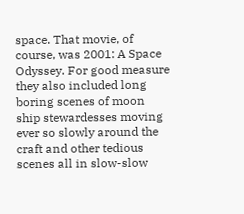space. That movie, of course, was 2001: A Space Odyssey. For good measure they also included long boring scenes of moon ship stewardesses moving ever so slowly around the craft and other tedious scenes all in slow-slow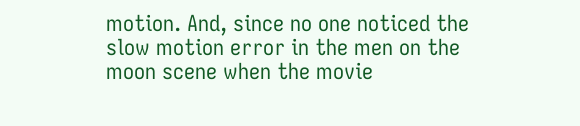motion. And, since no one noticed the slow motion error in the men on the moon scene when the movie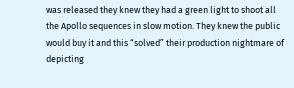was released they knew they had a green light to shoot all the Apollo sequences in slow motion. They knew the public would buy it and this “solved” their production nightmare of depicting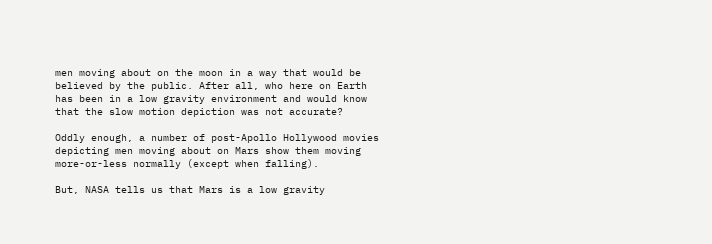men moving about on the moon in a way that would be believed by the public. After all, who here on Earth has been in a low gravity environment and would know that the slow motion depiction was not accurate?

Oddly enough, a number of post-Apollo Hollywood movies depicting men moving about on Mars show them moving more-or-less normally (except when falling).

But, NASA tells us that Mars is a low gravity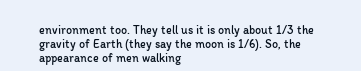environment too. They tell us it is only about 1/3 the gravity of Earth (they say the moon is 1/6). So, the appearance of men walking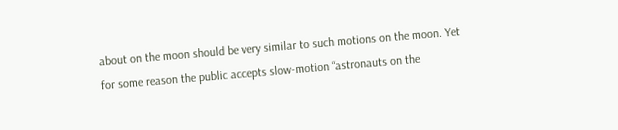about on the moon should be very similar to such motions on the moon. Yet for some reason the public accepts slow-motion “astronauts on the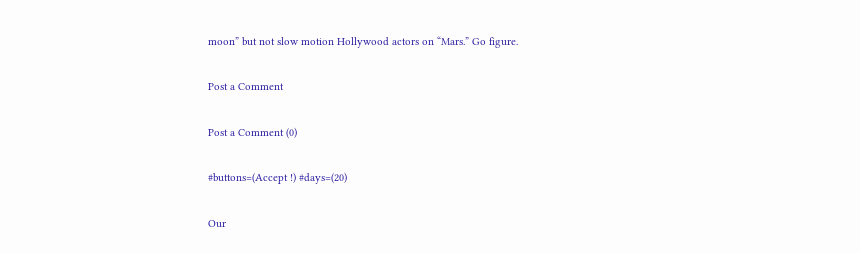moon” but not slow motion Hollywood actors on “Mars.” Go figure.

Post a Comment

Post a Comment (0)

#buttons=(Accept !) #days=(20)

Our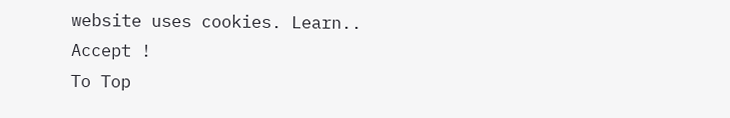website uses cookies. Learn..
Accept !
To Top